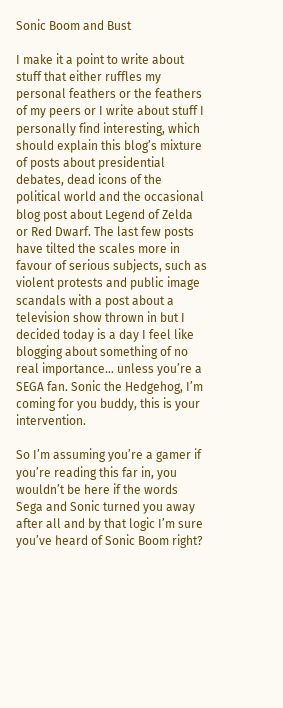Sonic Boom and Bust

I make it a point to write about stuff that either ruffles my personal feathers or the feathers of my peers or I write about stuff I personally find interesting, which should explain this blog’s mixture of posts about presidential debates, dead icons of the political world and the occasional blog post about Legend of Zelda or Red Dwarf. The last few posts have tilted the scales more in favour of serious subjects, such as violent protests and public image scandals with a post about a television show thrown in but I decided today is a day I feel like blogging about something of no real importance… unless you’re a SEGA fan. Sonic the Hedgehog, I’m coming for you buddy, this is your intervention.

So I’m assuming you’re a gamer if you’re reading this far in, you wouldn’t be here if the words Sega and Sonic turned you away after all and by that logic I’m sure you’ve heard of Sonic Boom right?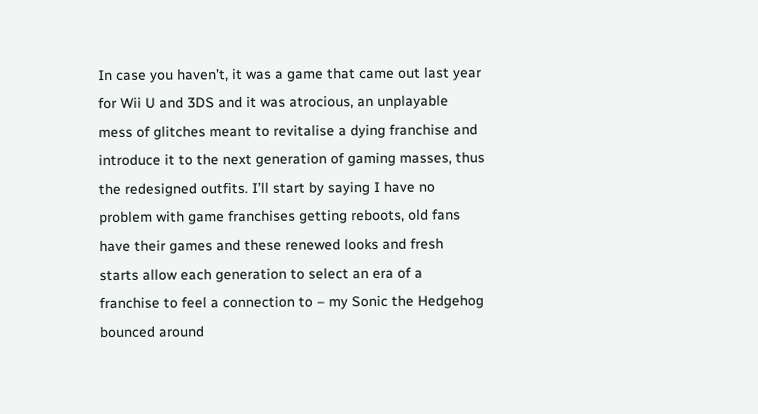In case you haven’t, it was a game that came out last year for Wii U and 3DS and it was atrocious, an unplayable mess of glitches meant to revitalise a dying franchise and introduce it to the next generation of gaming masses, thus the redesigned outfits. I’ll start by saying I have no problem with game franchises getting reboots, old fans have their games and these renewed looks and fresh starts allow each generation to select an era of a franchise to feel a connection to – my Sonic the Hedgehog bounced around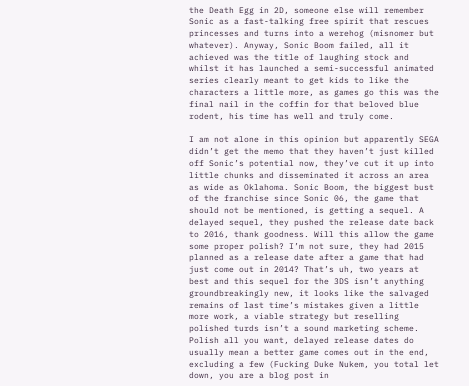the Death Egg in 2D, someone else will remember Sonic as a fast-talking free spirit that rescues princesses and turns into a werehog (misnomer but whatever). Anyway, Sonic Boom failed, all it achieved was the title of laughing stock and whilst it has launched a semi-successful animated series clearly meant to get kids to like the characters a little more, as games go this was the final nail in the coffin for that beloved blue rodent, his time has well and truly come.

I am not alone in this opinion but apparently SEGA didn’t get the memo that they haven’t just killed off Sonic’s potential now, they’ve cut it up into little chunks and disseminated it across an area as wide as Oklahoma. Sonic Boom, the biggest bust of the franchise since Sonic 06, the game that should not be mentioned, is getting a sequel. A delayed sequel, they pushed the release date back to 2016, thank goodness. Will this allow the game some proper polish? I’m not sure, they had 2015 planned as a release date after a game that had just come out in 2014? That’s uh, two years at best and this sequel for the 3DS isn’t anything groundbreakingly new, it looks like the salvaged remains of last time’s mistakes given a little more work, a viable strategy but reselling polished turds isn’t a sound marketing scheme. Polish all you want, delayed release dates do usually mean a better game comes out in the end, excluding a few (Fucking Duke Nukem, you total let down, you are a blog post in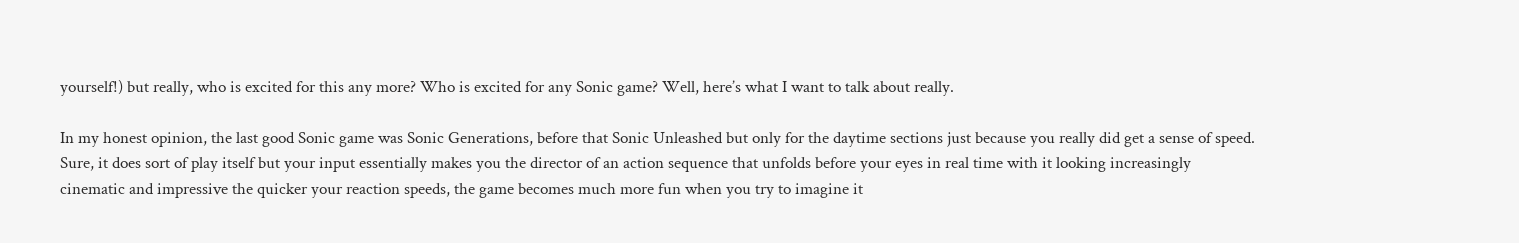yourself!) but really, who is excited for this any more? Who is excited for any Sonic game? Well, here’s what I want to talk about really.

In my honest opinion, the last good Sonic game was Sonic Generations, before that Sonic Unleashed but only for the daytime sections just because you really did get a sense of speed. Sure, it does sort of play itself but your input essentially makes you the director of an action sequence that unfolds before your eyes in real time with it looking increasingly cinematic and impressive the quicker your reaction speeds, the game becomes much more fun when you try to imagine it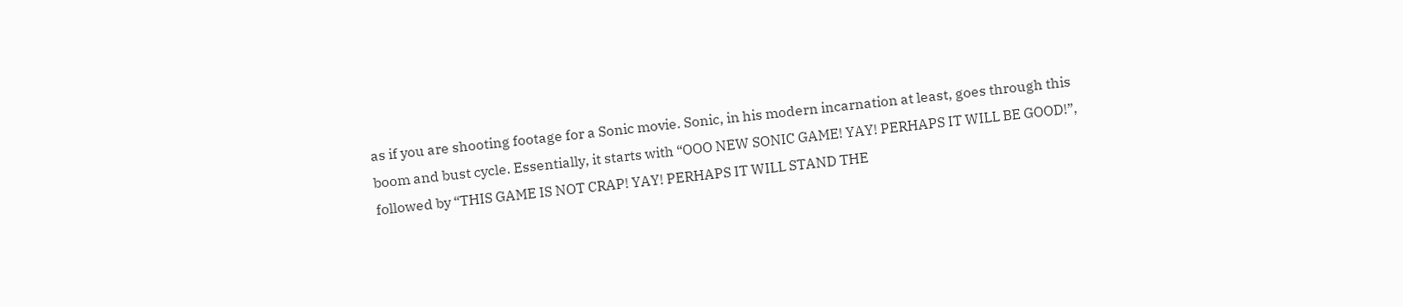as if you are shooting footage for a Sonic movie. Sonic, in his modern incarnation at least, goes through this boom and bust cycle. Essentially, it starts with “OOO NEW SONIC GAME! YAY! PERHAPS IT WILL BE GOOD!”, followed by “THIS GAME IS NOT CRAP! YAY! PERHAPS IT WILL STAND THE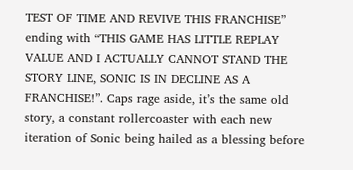TEST OF TIME AND REVIVE THIS FRANCHISE” ending with “THIS GAME HAS LITTLE REPLAY VALUE AND I ACTUALLY CANNOT STAND THE STORY LINE, SONIC IS IN DECLINE AS A FRANCHISE!”. Caps rage aside, it’s the same old story, a constant rollercoaster with each new iteration of Sonic being hailed as a blessing before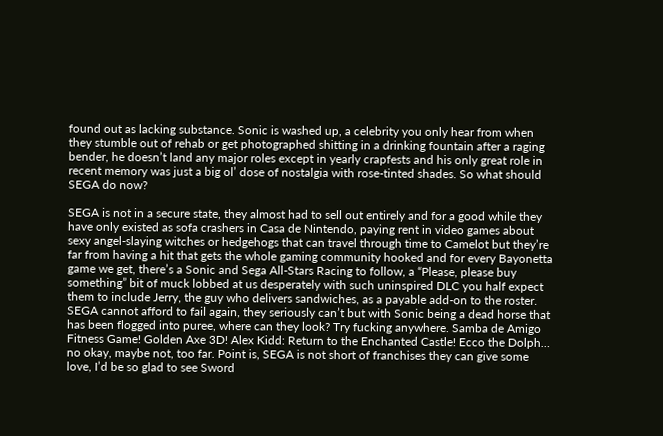found out as lacking substance. Sonic is washed up, a celebrity you only hear from when they stumble out of rehab or get photographed shitting in a drinking fountain after a raging bender, he doesn’t land any major roles except in yearly crapfests and his only great role in recent memory was just a big ol’ dose of nostalgia with rose-tinted shades. So what should SEGA do now?

SEGA is not in a secure state, they almost had to sell out entirely and for a good while they have only existed as sofa crashers in Casa de Nintendo, paying rent in video games about sexy angel-slaying witches or hedgehogs that can travel through time to Camelot but they’re far from having a hit that gets the whole gaming community hooked and for every Bayonetta game we get, there’s a Sonic and Sega All-Stars Racing to follow, a “Please, please buy something” bit of muck lobbed at us desperately with such uninspired DLC you half expect them to include Jerry, the guy who delivers sandwiches, as a payable add-on to the roster. SEGA cannot afford to fail again, they seriously can’t but with Sonic being a dead horse that has been flogged into puree, where can they look? Try fucking anywhere. Samba de Amigo Fitness Game! Golden Axe 3D! Alex Kidd: Return to the Enchanted Castle! Ecco the Dolph… no okay, maybe not, too far. Point is, SEGA is not short of franchises they can give some love, I’d be so glad to see Sword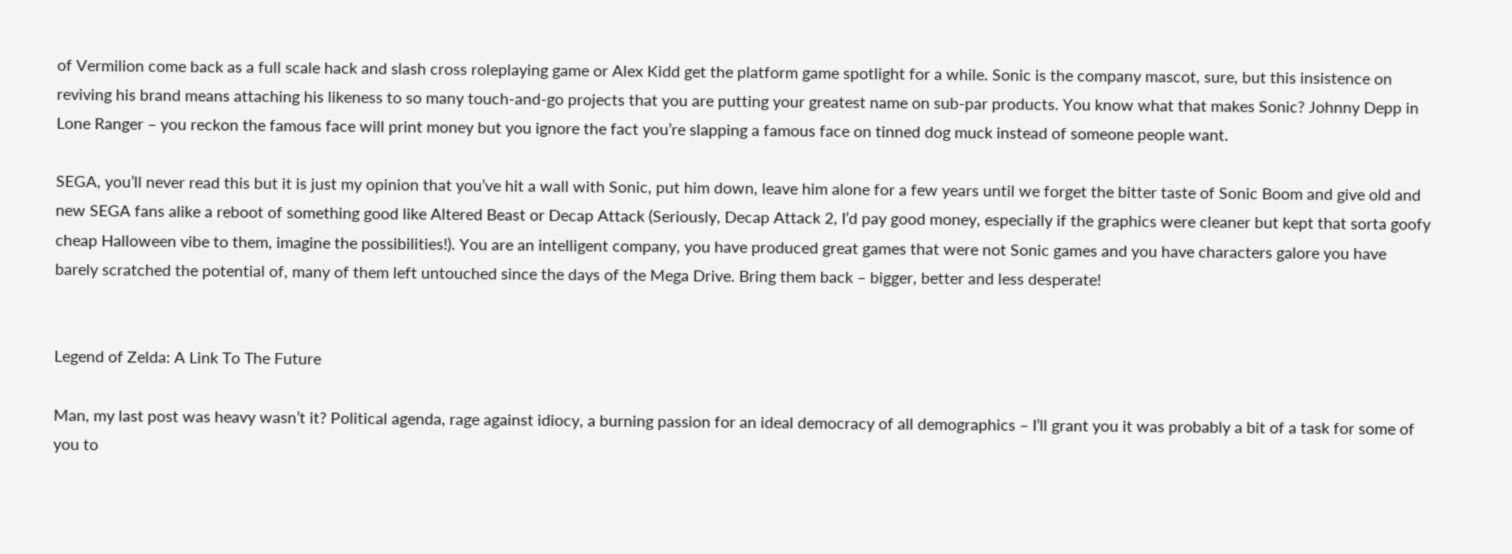of Vermilion come back as a full scale hack and slash cross roleplaying game or Alex Kidd get the platform game spotlight for a while. Sonic is the company mascot, sure, but this insistence on reviving his brand means attaching his likeness to so many touch-and-go projects that you are putting your greatest name on sub-par products. You know what that makes Sonic? Johnny Depp in Lone Ranger – you reckon the famous face will print money but you ignore the fact you’re slapping a famous face on tinned dog muck instead of someone people want.

SEGA, you’ll never read this but it is just my opinion that you’ve hit a wall with Sonic, put him down, leave him alone for a few years until we forget the bitter taste of Sonic Boom and give old and new SEGA fans alike a reboot of something good like Altered Beast or Decap Attack (Seriously, Decap Attack 2, I’d pay good money, especially if the graphics were cleaner but kept that sorta goofy cheap Halloween vibe to them, imagine the possibilities!). You are an intelligent company, you have produced great games that were not Sonic games and you have characters galore you have barely scratched the potential of, many of them left untouched since the days of the Mega Drive. Bring them back – bigger, better and less desperate!


Legend of Zelda: A Link To The Future

Man, my last post was heavy wasn’t it? Political agenda, rage against idiocy, a burning passion for an ideal democracy of all demographics – I’ll grant you it was probably a bit of a task for some of you to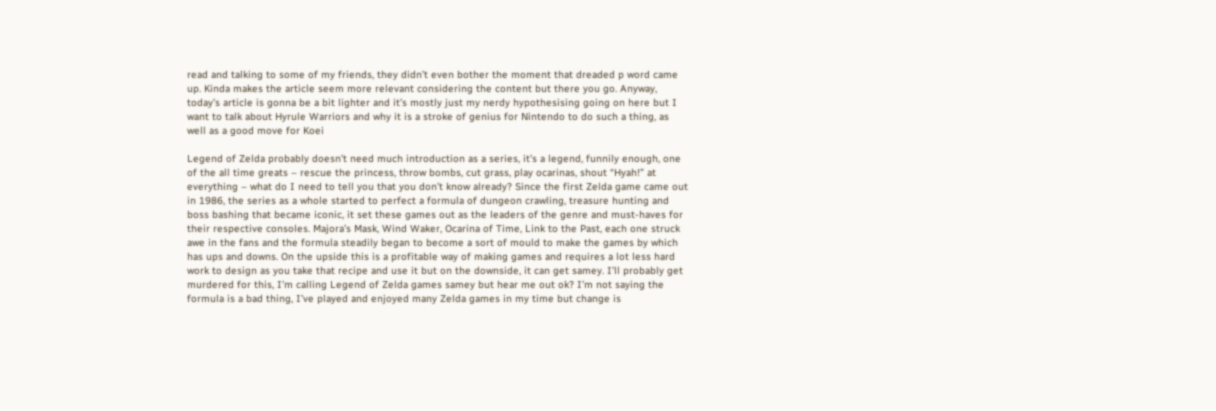read and talking to some of my friends, they didn’t even bother the moment that dreaded p word came up. Kinda makes the article seem more relevant considering the content but there you go. Anyway, today’s article is gonna be a bit lighter and it’s mostly just my nerdy hypothesising going on here but I want to talk about Hyrule Warriors and why it is a stroke of genius for Nintendo to do such a thing, as well as a good move for Koei

Legend of Zelda probably doesn’t need much introduction as a series, it’s a legend, funnily enough, one of the all time greats – rescue the princess, throw bombs, cut grass, play ocarinas, shout “Hyah!” at everything – what do I need to tell you that you don’t know already? Since the first Zelda game came out in 1986, the series as a whole started to perfect a formula of dungeon crawling, treasure hunting and boss bashing that became iconic, it set these games out as the leaders of the genre and must-haves for their respective consoles. Majora’s Mask, Wind Waker, Ocarina of Time, Link to the Past, each one struck awe in the fans and the formula steadily began to become a sort of mould to make the games by which has ups and downs. On the upside this is a profitable way of making games and requires a lot less hard work to design as you take that recipe and use it but on the downside, it can get samey. I’ll probably get murdered for this, I’m calling Legend of Zelda games samey but hear me out ok? I’m not saying the formula is a bad thing, I’ve played and enjoyed many Zelda games in my time but change is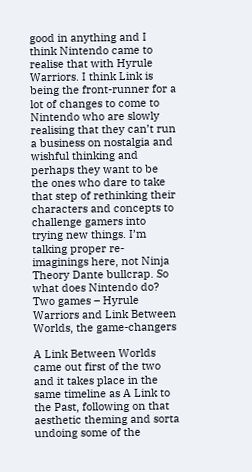good in anything and I think Nintendo came to realise that with Hyrule Warriors. I think Link is being the front-runner for a lot of changes to come to Nintendo who are slowly realising that they can’t run a business on nostalgia and wishful thinking and perhaps they want to be the ones who dare to take that step of rethinking their characters and concepts to challenge gamers into trying new things. I’m talking proper re-imaginings here, not Ninja Theory Dante bullcrap. So what does Nintendo do? Two games – Hyrule Warriors and Link Between Worlds, the game-changers

A Link Between Worlds came out first of the two and it takes place in the same timeline as A Link to the Past, following on that aesthetic theming and sorta undoing some of the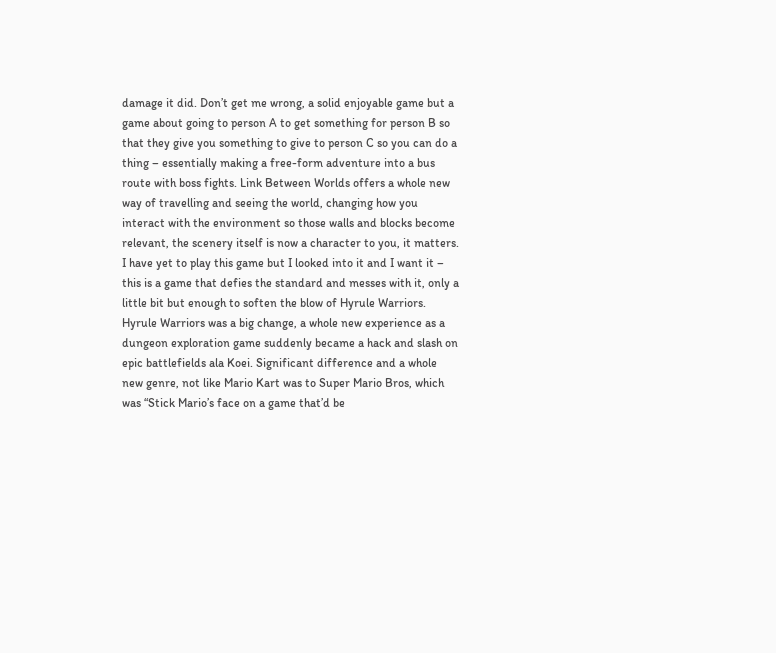damage it did. Don’t get me wrong, a solid enjoyable game but a game about going to person A to get something for person B so that they give you something to give to person C so you can do a thing – essentially making a free-form adventure into a bus route with boss fights. Link Between Worlds offers a whole new way of travelling and seeing the world, changing how you interact with the environment so those walls and blocks become relevant, the scenery itself is now a character to you, it matters. I have yet to play this game but I looked into it and I want it – this is a game that defies the standard and messes with it, only a little bit but enough to soften the blow of Hyrule Warriors. Hyrule Warriors was a big change, a whole new experience as a dungeon exploration game suddenly became a hack and slash on epic battlefields ala Koei. Significant difference and a whole new genre, not like Mario Kart was to Super Mario Bros, which was “Stick Mario’s face on a game that’d be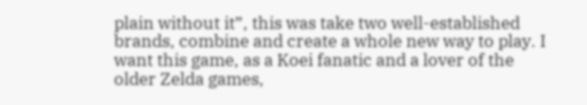plain without it”, this was take two well-established brands, combine and create a whole new way to play. I want this game, as a Koei fanatic and a lover of the older Zelda games,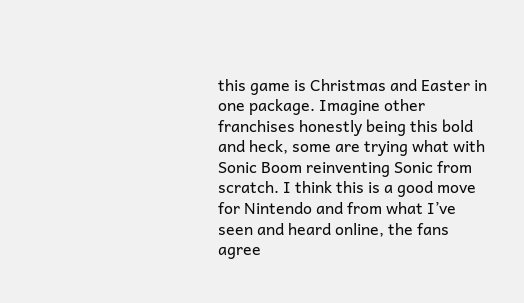this game is Christmas and Easter in one package. Imagine other franchises honestly being this bold and heck, some are trying what with Sonic Boom reinventing Sonic from scratch. I think this is a good move for Nintendo and from what I’ve seen and heard online, the fans agree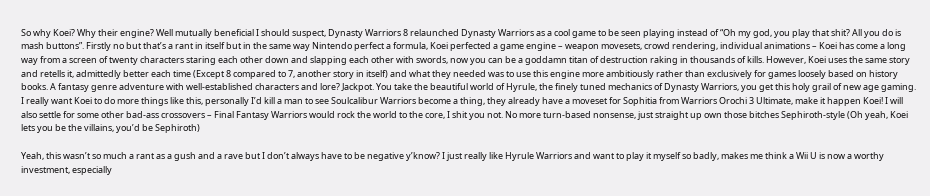So why Koei? Why their engine? Well mutually beneficial I should suspect, Dynasty Warriors 8 relaunched Dynasty Warriors as a cool game to be seen playing instead of “Oh my god, you play that shit? All you do is mash buttons”. Firstly no but that’s a rant in itself but in the same way Nintendo perfect a formula, Koei perfected a game engine – weapon movesets, crowd rendering, individual animations – Koei has come a long way from a screen of twenty characters staring each other down and slapping each other with swords, now you can be a goddamn titan of destruction raking in thousands of kills. However, Koei uses the same story and retells it, admittedly better each time (Except 8 compared to 7, another story in itself) and what they needed was to use this engine more ambitiously rather than exclusively for games loosely based on history books. A fantasy genre adventure with well-established characters and lore? Jackpot. You take the beautiful world of Hyrule, the finely tuned mechanics of Dynasty Warriors, you get this holy grail of new age gaming. I really want Koei to do more things like this, personally I’d kill a man to see Soulcalibur Warriors become a thing, they already have a moveset for Sophitia from Warriors Orochi 3 Ultimate, make it happen Koei! I will also settle for some other bad-ass crossovers – Final Fantasy Warriors would rock the world to the core, I shit you not. No more turn-based nonsense, just straight up own those bitches Sephiroth-style (Oh yeah, Koei lets you be the villains, you’d be Sephiroth)

Yeah, this wasn’t so much a rant as a gush and a rave but I don’t always have to be negative y’know? I just really like Hyrule Warriors and want to play it myself so badly, makes me think a Wii U is now a worthy investment, especially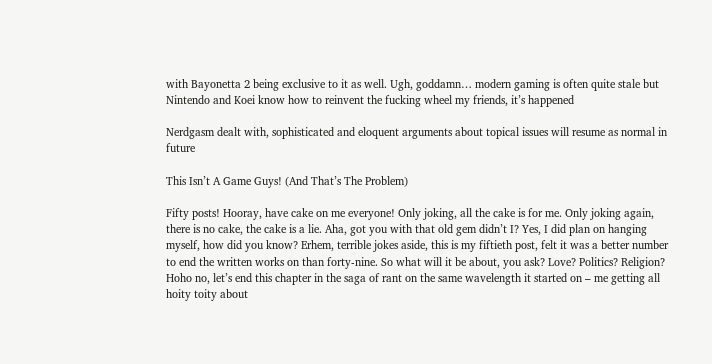with Bayonetta 2 being exclusive to it as well. Ugh, goddamn… modern gaming is often quite stale but Nintendo and Koei know how to reinvent the fucking wheel my friends, it’s happened

Nerdgasm dealt with, sophisticated and eloquent arguments about topical issues will resume as normal in future

This Isn’t A Game Guys! (And That’s The Problem)

Fifty posts! Hooray, have cake on me everyone! Only joking, all the cake is for me. Only joking again, there is no cake, the cake is a lie. Aha, got you with that old gem didn’t I? Yes, I did plan on hanging myself, how did you know? Erhem, terrible jokes aside, this is my fiftieth post, felt it was a better number to end the written works on than forty-nine. So what will it be about, you ask? Love? Politics? Religion? Hoho no, let’s end this chapter in the saga of rant on the same wavelength it started on – me getting all hoity toity about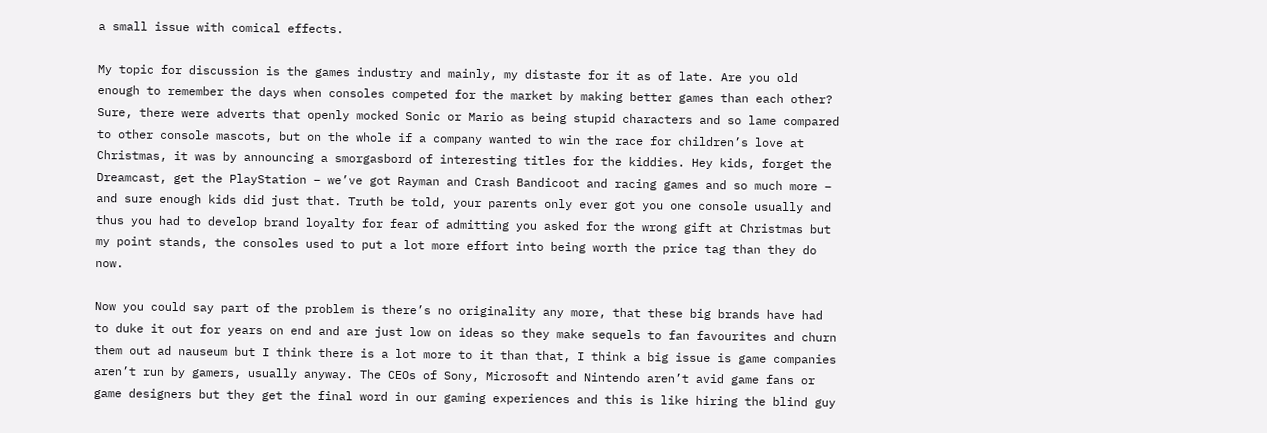a small issue with comical effects.

My topic for discussion is the games industry and mainly, my distaste for it as of late. Are you old enough to remember the days when consoles competed for the market by making better games than each other? Sure, there were adverts that openly mocked Sonic or Mario as being stupid characters and so lame compared to other console mascots, but on the whole if a company wanted to win the race for children’s love at Christmas, it was by announcing a smorgasbord of interesting titles for the kiddies. Hey kids, forget the Dreamcast, get the PlayStation – we’ve got Rayman and Crash Bandicoot and racing games and so much more – and sure enough kids did just that. Truth be told, your parents only ever got you one console usually and thus you had to develop brand loyalty for fear of admitting you asked for the wrong gift at Christmas but my point stands, the consoles used to put a lot more effort into being worth the price tag than they do now.

Now you could say part of the problem is there’s no originality any more, that these big brands have had to duke it out for years on end and are just low on ideas so they make sequels to fan favourites and churn them out ad nauseum but I think there is a lot more to it than that, I think a big issue is game companies aren’t run by gamers, usually anyway. The CEOs of Sony, Microsoft and Nintendo aren’t avid game fans or game designers but they get the final word in our gaming experiences and this is like hiring the blind guy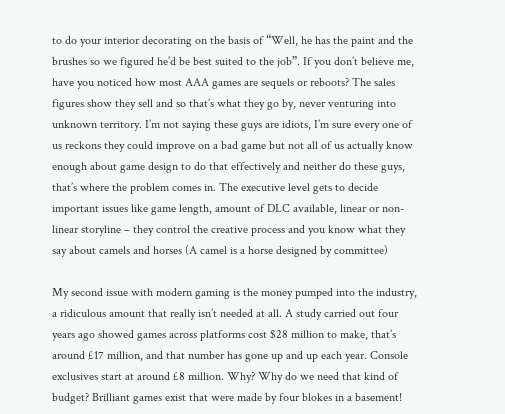to do your interior decorating on the basis of “Well, he has the paint and the brushes so we figured he’d be best suited to the job”. If you don’t believe me, have you noticed how most AAA games are sequels or reboots? The sales figures show they sell and so that’s what they go by, never venturing into unknown territory. I’m not saying these guys are idiots, I’m sure every one of us reckons they could improve on a bad game but not all of us actually know enough about game design to do that effectively and neither do these guys, that’s where the problem comes in. The executive level gets to decide important issues like game length, amount of DLC available, linear or non-linear storyline – they control the creative process and you know what they say about camels and horses (A camel is a horse designed by committee)

My second issue with modern gaming is the money pumped into the industry, a ridiculous amount that really isn’t needed at all. A study carried out four years ago showed games across platforms cost $28 million to make, that’s around £17 million, and that number has gone up and up each year. Console exclusives start at around £8 million. Why? Why do we need that kind of budget? Brilliant games exist that were made by four blokes in a basement!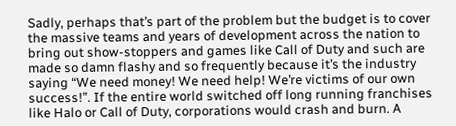Sadly, perhaps that’s part of the problem but the budget is to cover the massive teams and years of development across the nation to bring out show-stoppers and games like Call of Duty and such are made so damn flashy and so frequently because it’s the industry saying “We need money! We need help! We’re victims of our own success!”. If the entire world switched off long running franchises like Halo or Call of Duty, corporations would crash and burn. A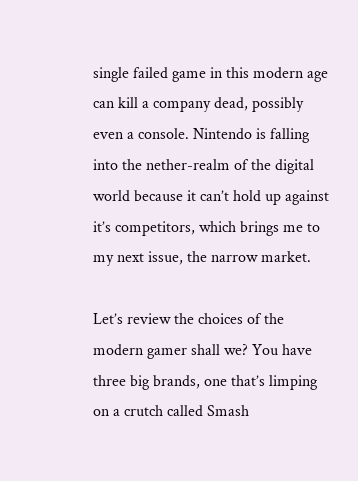single failed game in this modern age can kill a company dead, possibly even a console. Nintendo is falling into the nether-realm of the digital world because it can’t hold up against it’s competitors, which brings me to my next issue, the narrow market.

Let’s review the choices of the modern gamer shall we? You have three big brands, one that’s limping on a crutch called Smash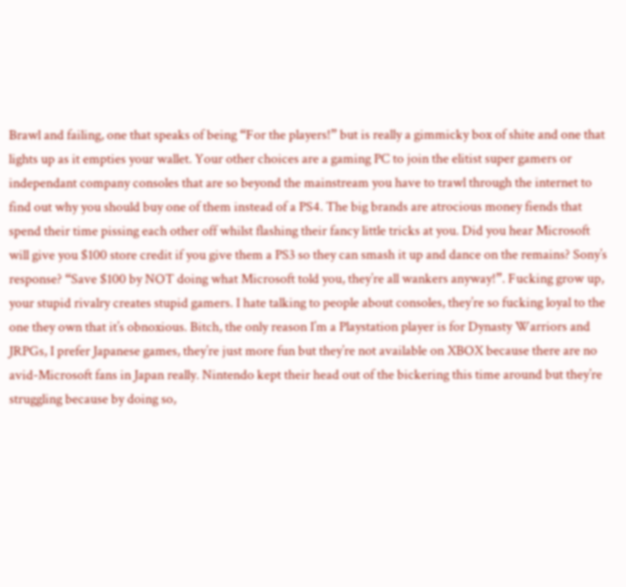Brawl and failing, one that speaks of being “For the players!” but is really a gimmicky box of shite and one that lights up as it empties your wallet. Your other choices are a gaming PC to join the elitist super gamers or independant company consoles that are so beyond the mainstream you have to trawl through the internet to find out why you should buy one of them instead of a PS4. The big brands are atrocious money fiends that spend their time pissing each other off whilst flashing their fancy little tricks at you. Did you hear Microsoft will give you $100 store credit if you give them a PS3 so they can smash it up and dance on the remains? Sony’s response? “Save $100 by NOT doing what Microsoft told you, they’re all wankers anyway!”. Fucking grow up, your stupid rivalry creates stupid gamers. I hate talking to people about consoles, they’re so fucking loyal to the one they own that it’s obnoxious. Bitch, the only reason I’m a Playstation player is for Dynasty Warriors and JRPGs, I prefer Japanese games, they’re just more fun but they’re not available on XBOX because there are no avid-Microsoft fans in Japan really. Nintendo kept their head out of the bickering this time around but they’re struggling because by doing so,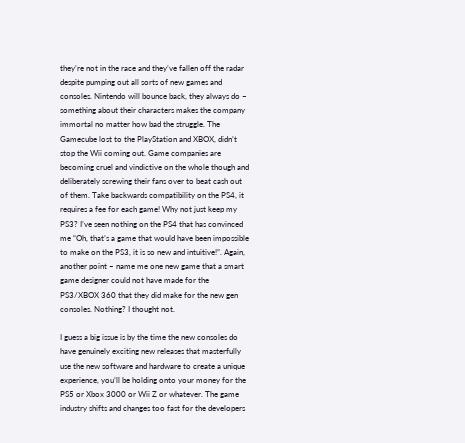they’re not in the race and they’ve fallen off the radar despite pumping out all sorts of new games and consoles. Nintendo will bounce back, they always do – something about their characters makes the company immortal no matter how bad the struggle. The Gamecube lost to the PlayStation and XBOX, didn’t stop the Wii coming out. Game companies are becoming cruel and vindictive on the whole though and deliberately screwing their fans over to beat cash out of them. Take backwards compatibility on the PS4, it requires a fee for each game! Why not just keep my PS3? I’ve seen nothing on the PS4 that has convinced me “Oh, that’s a game that would have been impossible to make on the PS3, it is so new and intuitive!”. Again, another point – name me one new game that a smart game designer could not have made for the PS3/XBOX 360 that they did make for the new gen consoles. Nothing? I thought not.

I guess a big issue is by the time the new consoles do have genuinely exciting new releases that masterfully use the new software and hardware to create a unique experience, you’ll be holding onto your money for the PS5 or Xbox 3000 or Wii Z or whatever. The game industry shifts and changes too fast for the developers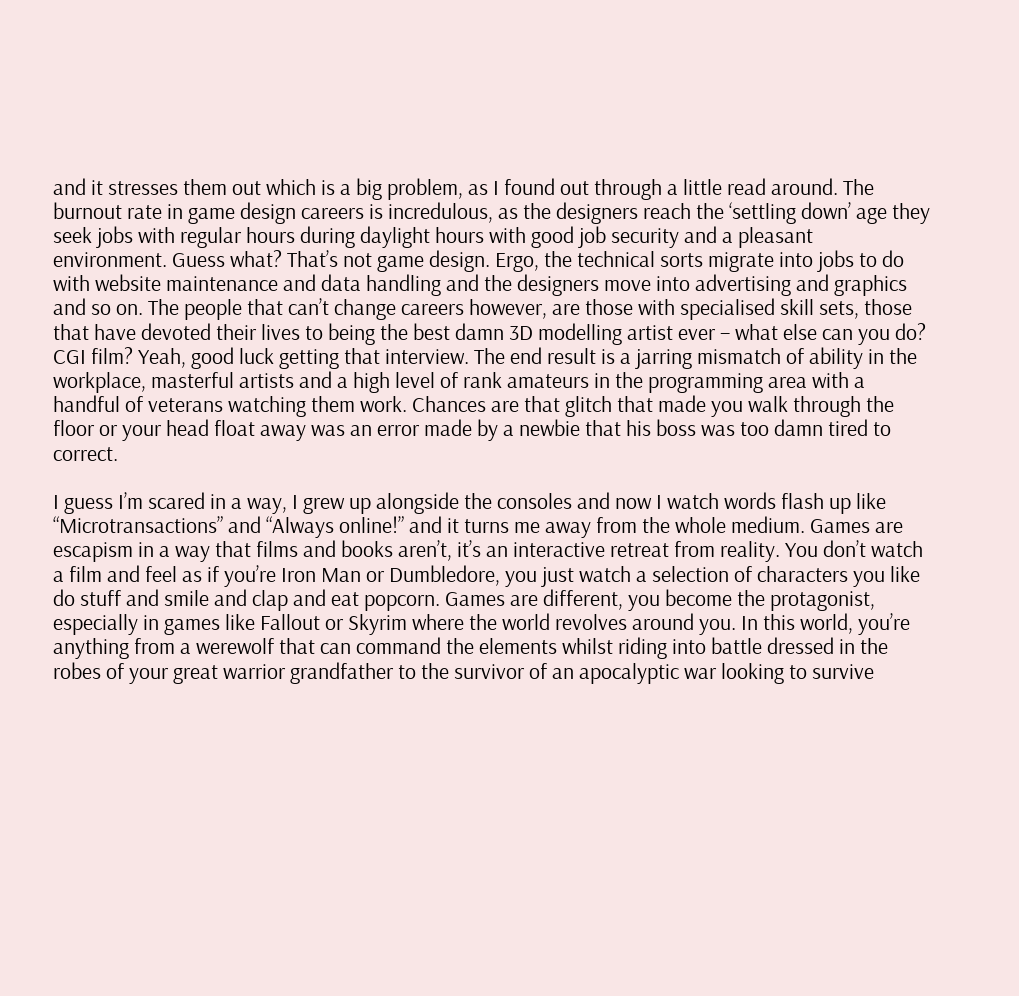and it stresses them out which is a big problem, as I found out through a little read around. The burnout rate in game design careers is incredulous, as the designers reach the ‘settling down’ age they seek jobs with regular hours during daylight hours with good job security and a pleasant environment. Guess what? That’s not game design. Ergo, the technical sorts migrate into jobs to do with website maintenance and data handling and the designers move into advertising and graphics and so on. The people that can’t change careers however, are those with specialised skill sets, those that have devoted their lives to being the best damn 3D modelling artist ever – what else can you do? CGI film? Yeah, good luck getting that interview. The end result is a jarring mismatch of ability in the workplace, masterful artists and a high level of rank amateurs in the programming area with a handful of veterans watching them work. Chances are that glitch that made you walk through the floor or your head float away was an error made by a newbie that his boss was too damn tired to correct.

I guess I’m scared in a way, I grew up alongside the consoles and now I watch words flash up like “Microtransactions” and “Always online!” and it turns me away from the whole medium. Games are escapism in a way that films and books aren’t, it’s an interactive retreat from reality. You don’t watch a film and feel as if you’re Iron Man or Dumbledore, you just watch a selection of characters you like do stuff and smile and clap and eat popcorn. Games are different, you become the protagonist, especially in games like Fallout or Skyrim where the world revolves around you. In this world, you’re anything from a werewolf that can command the elements whilst riding into battle dressed in the robes of your great warrior grandfather to the survivor of an apocalyptic war looking to survive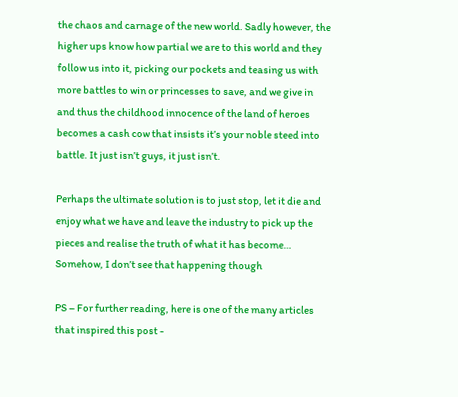the chaos and carnage of the new world. Sadly however, the higher ups know how partial we are to this world and they follow us into it, picking our pockets and teasing us with more battles to win or princesses to save, and we give in and thus the childhood innocence of the land of heroes becomes a cash cow that insists it’s your noble steed into battle. It just isn’t guys, it just isn’t.

Perhaps the ultimate solution is to just stop, let it die and enjoy what we have and leave the industry to pick up the pieces and realise the truth of what it has become… Somehow, I don’t see that happening though

PS – For further reading, here is one of the many articles that inspired this post -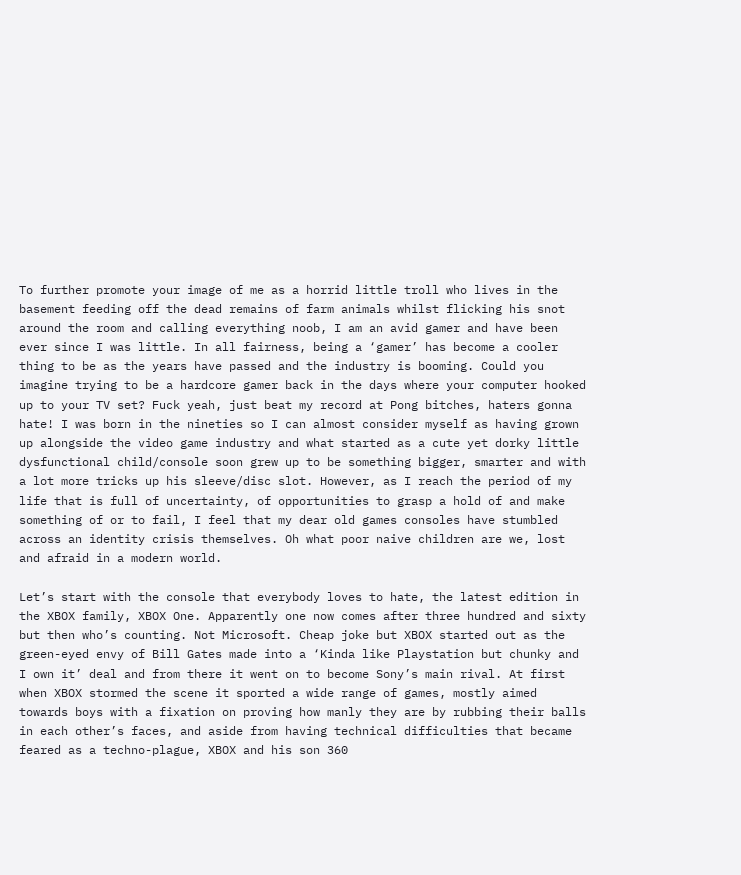To further promote your image of me as a horrid little troll who lives in the basement feeding off the dead remains of farm animals whilst flicking his snot around the room and calling everything noob, I am an avid gamer and have been ever since I was little. In all fairness, being a ‘gamer’ has become a cooler thing to be as the years have passed and the industry is booming. Could you imagine trying to be a hardcore gamer back in the days where your computer hooked up to your TV set? Fuck yeah, just beat my record at Pong bitches, haters gonna hate! I was born in the nineties so I can almost consider myself as having grown up alongside the video game industry and what started as a cute yet dorky little dysfunctional child/console soon grew up to be something bigger, smarter and with a lot more tricks up his sleeve/disc slot. However, as I reach the period of my life that is full of uncertainty, of opportunities to grasp a hold of and make something of or to fail, I feel that my dear old games consoles have stumbled across an identity crisis themselves. Oh what poor naive children are we, lost and afraid in a modern world.

Let’s start with the console that everybody loves to hate, the latest edition in the XBOX family, XBOX One. Apparently one now comes after three hundred and sixty but then who’s counting. Not Microsoft. Cheap joke but XBOX started out as the green-eyed envy of Bill Gates made into a ‘Kinda like Playstation but chunky and I own it’ deal and from there it went on to become Sony’s main rival. At first when XBOX stormed the scene it sported a wide range of games, mostly aimed towards boys with a fixation on proving how manly they are by rubbing their balls in each other’s faces, and aside from having technical difficulties that became feared as a techno-plague, XBOX and his son 360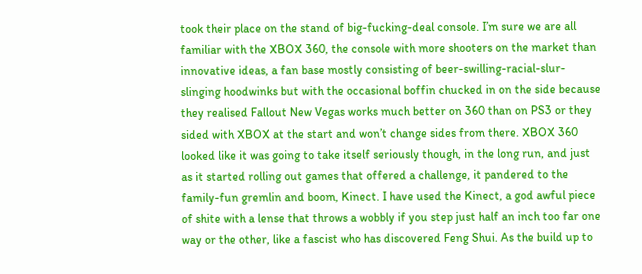took their place on the stand of big-fucking-deal console. I’m sure we are all familiar with the XBOX 360, the console with more shooters on the market than innovative ideas, a fan base mostly consisting of beer-swilling-racial-slur-slinging hoodwinks but with the occasional boffin chucked in on the side because they realised Fallout New Vegas works much better on 360 than on PS3 or they sided with XBOX at the start and won’t change sides from there. XBOX 360 looked like it was going to take itself seriously though, in the long run, and just as it started rolling out games that offered a challenge, it pandered to the family-fun gremlin and boom, Kinect. I have used the Kinect, a god awful piece of shite with a lense that throws a wobbly if you step just half an inch too far one way or the other, like a fascist who has discovered Feng Shui. As the build up to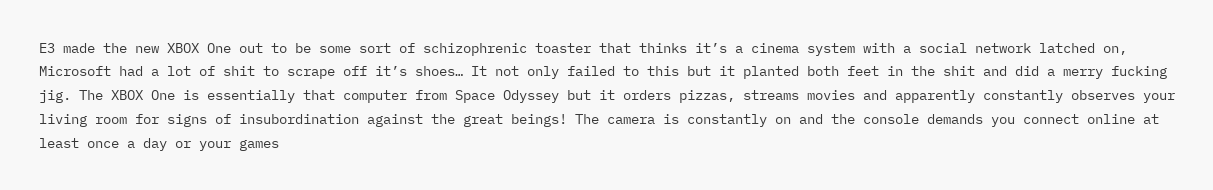E3 made the new XBOX One out to be some sort of schizophrenic toaster that thinks it’s a cinema system with a social network latched on, Microsoft had a lot of shit to scrape off it’s shoes… It not only failed to this but it planted both feet in the shit and did a merry fucking jig. The XBOX One is essentially that computer from Space Odyssey but it orders pizzas, streams movies and apparently constantly observes your living room for signs of insubordination against the great beings! The camera is constantly on and the console demands you connect online at least once a day or your games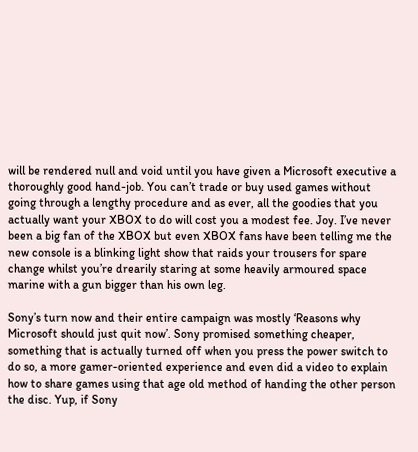will be rendered null and void until you have given a Microsoft executive a thoroughly good hand-job. You can’t trade or buy used games without going through a lengthy procedure and as ever, all the goodies that you actually want your XBOX to do will cost you a modest fee. Joy. I’ve never been a big fan of the XBOX but even XBOX fans have been telling me the new console is a blinking light show that raids your trousers for spare change whilst you’re drearily staring at some heavily armoured space marine with a gun bigger than his own leg.

Sony’s turn now and their entire campaign was mostly ‘Reasons why Microsoft should just quit now’. Sony promised something cheaper, something that is actually turned off when you press the power switch to do so, a more gamer-oriented experience and even did a video to explain how to share games using that age old method of handing the other person the disc. Yup, if Sony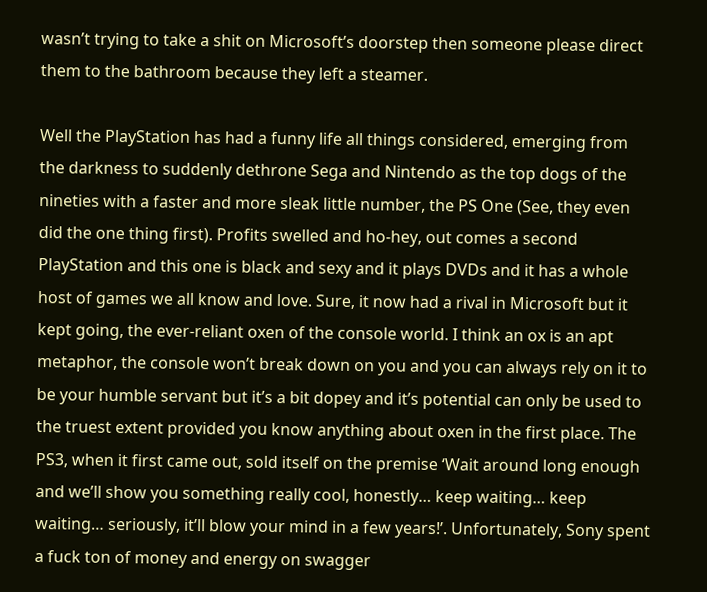wasn’t trying to take a shit on Microsoft’s doorstep then someone please direct them to the bathroom because they left a steamer.

Well the PlayStation has had a funny life all things considered, emerging from the darkness to suddenly dethrone Sega and Nintendo as the top dogs of the nineties with a faster and more sleak little number, the PS One (See, they even did the one thing first). Profits swelled and ho-hey, out comes a second PlayStation and this one is black and sexy and it plays DVDs and it has a whole host of games we all know and love. Sure, it now had a rival in Microsoft but it kept going, the ever-reliant oxen of the console world. I think an ox is an apt metaphor, the console won’t break down on you and you can always rely on it to be your humble servant but it’s a bit dopey and it’s potential can only be used to the truest extent provided you know anything about oxen in the first place. The PS3, when it first came out, sold itself on the premise ‘Wait around long enough and we’ll show you something really cool, honestly… keep waiting… keep waiting… seriously, it’ll blow your mind in a few years!’. Unfortunately, Sony spent a fuck ton of money and energy on swagger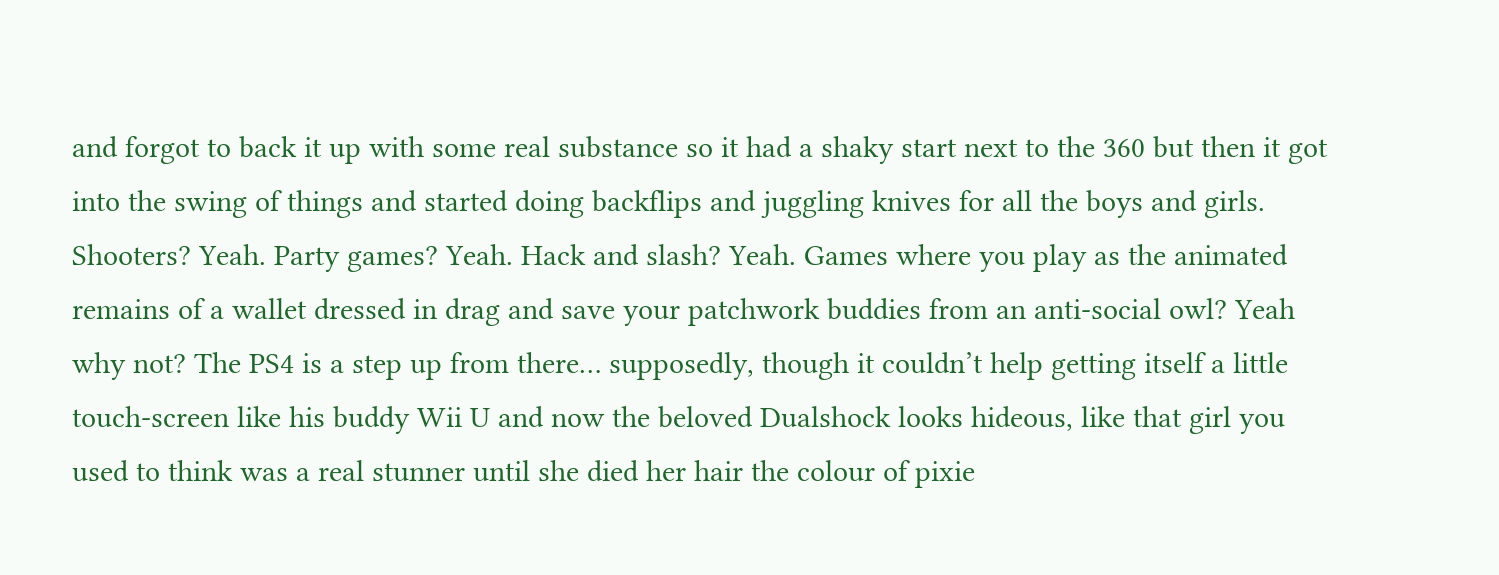and forgot to back it up with some real substance so it had a shaky start next to the 360 but then it got into the swing of things and started doing backflips and juggling knives for all the boys and girls. Shooters? Yeah. Party games? Yeah. Hack and slash? Yeah. Games where you play as the animated remains of a wallet dressed in drag and save your patchwork buddies from an anti-social owl? Yeah why not? The PS4 is a step up from there… supposedly, though it couldn’t help getting itself a little touch-screen like his buddy Wii U and now the beloved Dualshock looks hideous, like that girl you used to think was a real stunner until she died her hair the colour of pixie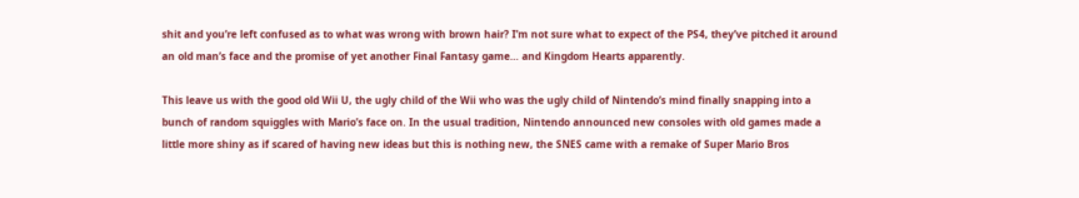shit and you’re left confused as to what was wrong with brown hair? I’m not sure what to expect of the PS4, they’ve pitched it around an old man’s face and the promise of yet another Final Fantasy game… and Kingdom Hearts apparently.

This leave us with the good old Wii U, the ugly child of the Wii who was the ugly child of Nintendo’s mind finally snapping into a bunch of random squiggles with Mario’s face on. In the usual tradition, Nintendo announced new consoles with old games made a little more shiny as if scared of having new ideas but this is nothing new, the SNES came with a remake of Super Mario Bros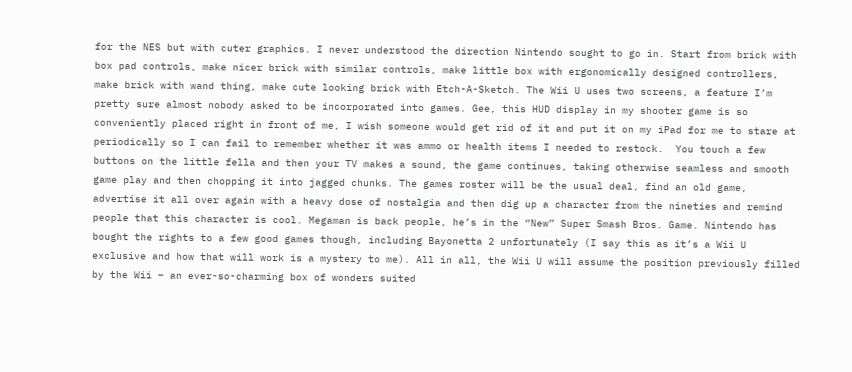for the NES but with cuter graphics. I never understood the direction Nintendo sought to go in. Start from brick with box pad controls, make nicer brick with similar controls, make little box with ergonomically designed controllers, make brick with wand thing, make cute looking brick with Etch-A-Sketch. The Wii U uses two screens, a feature I’m pretty sure almost nobody asked to be incorporated into games. Gee, this HUD display in my shooter game is so conveniently placed right in front of me, I wish someone would get rid of it and put it on my iPad for me to stare at periodically so I can fail to remember whether it was ammo or health items I needed to restock.  You touch a few buttons on the little fella and then your TV makes a sound, the game continues, taking otherwise seamless and smooth game play and then chopping it into jagged chunks. The games roster will be the usual deal, find an old game, advertise it all over again with a heavy dose of nostalgia and then dig up a character from the nineties and remind people that this character is cool. Megaman is back people, he’s in the “New” Super Smash Bros. Game. Nintendo has bought the rights to a few good games though, including Bayonetta 2 unfortunately (I say this as it’s a Wii U exclusive and how that will work is a mystery to me). All in all, the Wii U will assume the position previously filled by the Wii – an ever-so-charming box of wonders suited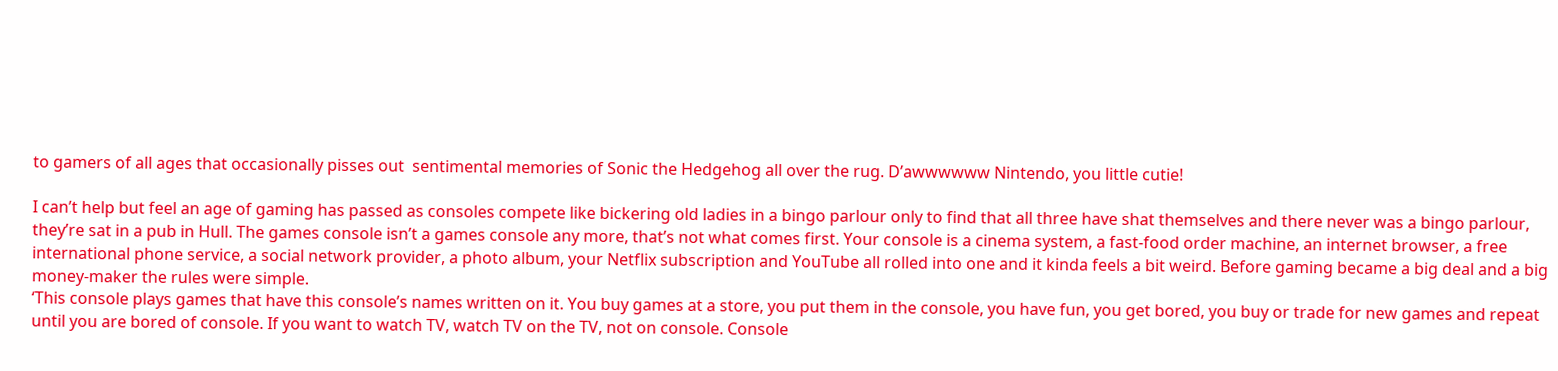to gamers of all ages that occasionally pisses out  sentimental memories of Sonic the Hedgehog all over the rug. D’awwwwww Nintendo, you little cutie!

I can’t help but feel an age of gaming has passed as consoles compete like bickering old ladies in a bingo parlour only to find that all three have shat themselves and there never was a bingo parlour, they’re sat in a pub in Hull. The games console isn’t a games console any more, that’s not what comes first. Your console is a cinema system, a fast-food order machine, an internet browser, a free international phone service, a social network provider, a photo album, your Netflix subscription and YouTube all rolled into one and it kinda feels a bit weird. Before gaming became a big deal and a big money-maker the rules were simple.
‘This console plays games that have this console’s names written on it. You buy games at a store, you put them in the console, you have fun, you get bored, you buy or trade for new games and repeat until you are bored of console. If you want to watch TV, watch TV on the TV, not on console. Console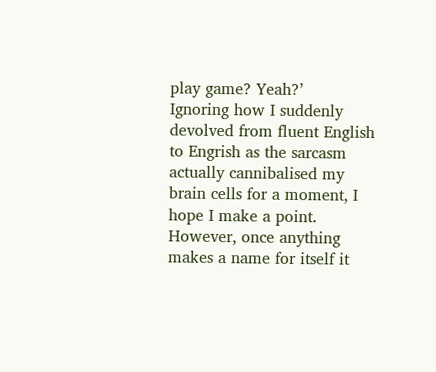play game? Yeah?’
Ignoring how I suddenly devolved from fluent English to Engrish as the sarcasm actually cannibalised my brain cells for a moment, I hope I make a point. However, once anything makes a name for itself it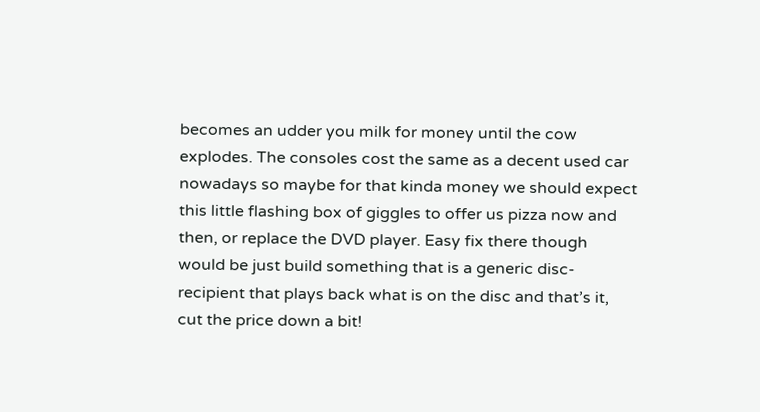becomes an udder you milk for money until the cow explodes. The consoles cost the same as a decent used car nowadays so maybe for that kinda money we should expect this little flashing box of giggles to offer us pizza now and then, or replace the DVD player. Easy fix there though would be just build something that is a generic disc-recipient that plays back what is on the disc and that’s it, cut the price down a bit!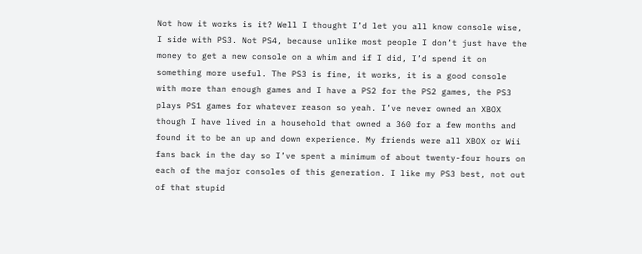Not how it works is it? Well I thought I’d let you all know console wise, I side with PS3. Not PS4, because unlike most people I don’t just have the money to get a new console on a whim and if I did, I’d spend it on something more useful. The PS3 is fine, it works, it is a good console with more than enough games and I have a PS2 for the PS2 games, the PS3 plays PS1 games for whatever reason so yeah. I’ve never owned an XBOX though I have lived in a household that owned a 360 for a few months and found it to be an up and down experience. My friends were all XBOX or Wii fans back in the day so I’ve spent a minimum of about twenty-four hours on each of the major consoles of this generation. I like my PS3 best, not out of that stupid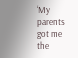‘My parents got me the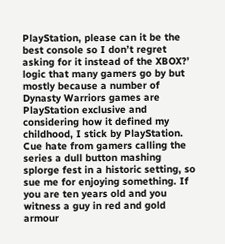PlayStation, please can it be the best console so I don’t regret asking for it instead of the XBOX?’ logic that many gamers go by but mostly because a number of Dynasty Warriors games are PlayStation exclusive and considering how it defined my childhood, I stick by PlayStation. Cue hate from gamers calling the series a dull button mashing splorge fest in a historic setting, so sue me for enjoying something. If you are ten years old and you witness a guy in red and gold armour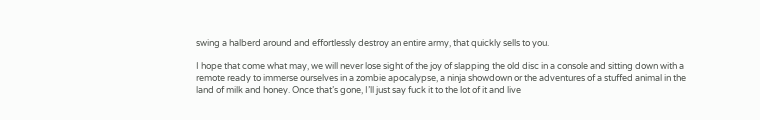swing a halberd around and effortlessly destroy an entire army, that quickly sells to you.

I hope that come what may, we will never lose sight of the joy of slapping the old disc in a console and sitting down with a remote ready to immerse ourselves in a zombie apocalypse, a ninja showdown or the adventures of a stuffed animal in the land of milk and honey. Once that’s gone, I’ll just say fuck it to the lot of it and live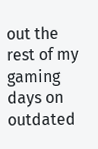out the rest of my gaming days on outdated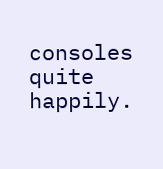consoles quite happily.